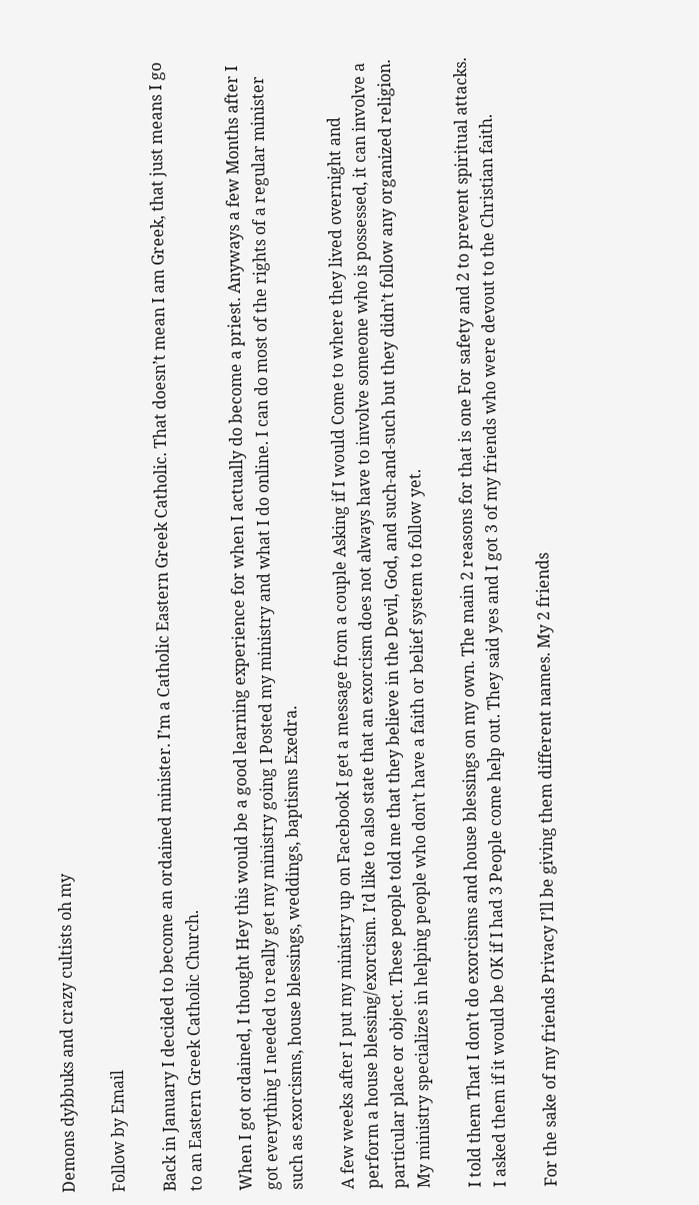Demons dybbuks and crazy cultists oh my

Follow by Email

Back in January I decided to become an ordained minister. I’m a Catholic Eastern Greek Catholic. That doesn’t mean I am Greek, that just means I go to an Eastern Greek Catholic Church.

When I got ordained, I thought Hey this would be a good learning experience for when I actually do become a priest. Anyways a few Months after I got everything I needed to really get my ministry going I Posted my ministry and what I do online. I can do most of the rights of a regular minister such as exorcisms, house blessings, weddings, baptisms Exedra.

A few weeks after I put my ministry up on Facebook I get a message from a couple Asking if I would Come to where they lived overnight and perform a house blessing/exorcism. I’d like to also state that an exorcism does not always have to involve someone who is possessed, it can involve a particular place or object. These people told me that they believe in the Devil, God, and such-and-such but they didn’t follow any organized religion. My ministry specializes in helping people who don’t have a faith or belief system to follow yet.

I told them That I don’t do exorcisms and house blessings on my own. The main 2 reasons for that is one For safety and 2 to prevent spiritual attacks. I asked them if it would be OK if I had 3 People come help out. They said yes and I got 3 of my friends who were devout to the Christian faith.

For the sake of my friends Privacy I’ll be giving them different names. My 2 friends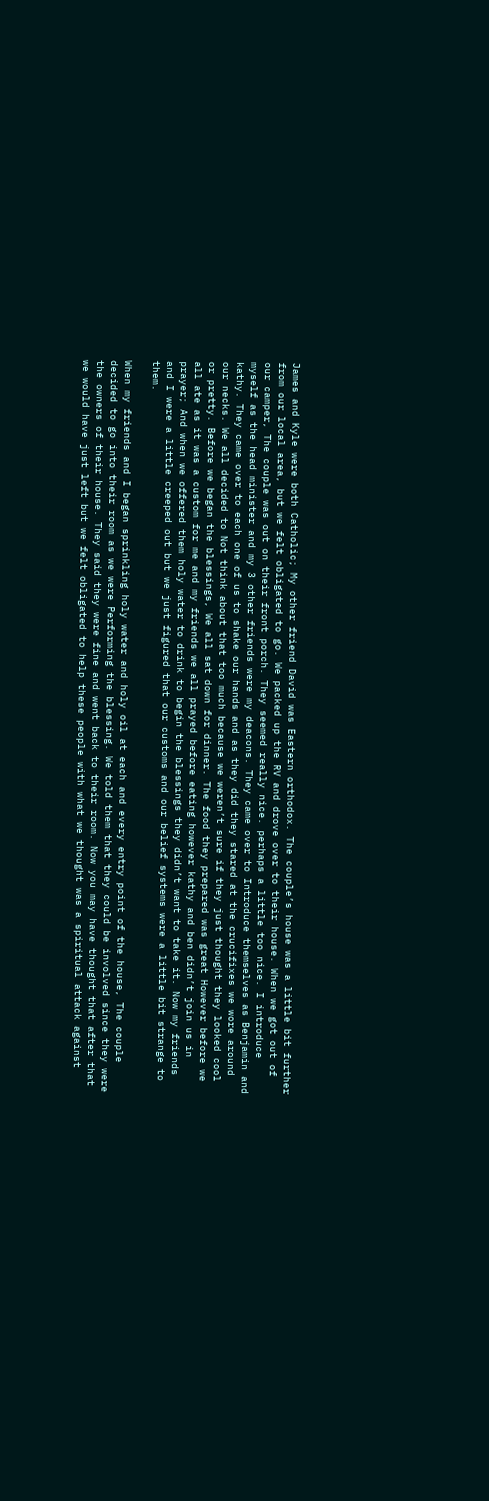James and Kyle were both Catholic; My other friend David was Eastern orthodox. The couple’s house was a little bit further from our local area, but we felt obligated to go. We packed up the RV and drove over to their house. When we got out of our camper, The couple was out on their front porch. They seemed really nice. perhaps a little too nice. I introduce myself as the head minister and my 3 other friends were my deacons. They came over to Introduce themselves as Benjamin and kathy. They came over to each one of us to shake our hands and as they did they stared at the crucifixes we wore around our necks. We all decided to Not think about that too much because we weren’t sure if they just thought they looked cool or pretty. Before we began the blessings, We all sat down for dinner. The food they prepared was great However before we all ate as it was a custom for me and my friends we all prayed before eating however kathy and ben didn’t join us in prayer; And when we offered them holy water to drink to begin the blessings they didn’t want to take it. Now my friends and I were a little creeped out but we just figured that our customs and our belief systems were a little bit strange to them.

When my friends and I began sprinkling holy water and holy oil at each and every entry point of the house, The couple decided to go into their room as we were Performing the blessing. We told them that they could be involved since they were the owners of their house. They said they were fine and went back to their room. Now you may have thought that after that we would have just left but we felt obligated to help these people with what we thought was a spiritual attack against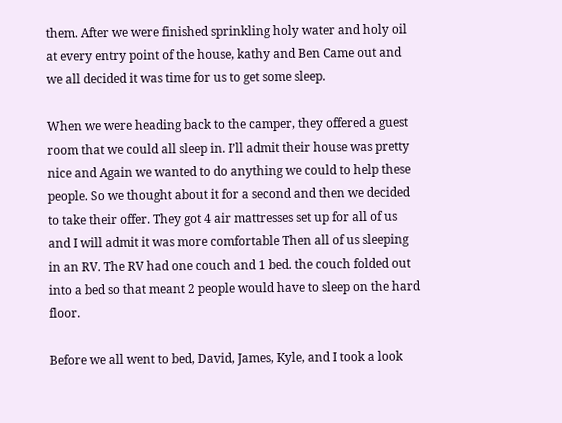them. After we were finished sprinkling holy water and holy oil at every entry point of the house, kathy and Ben Came out and we all decided it was time for us to get some sleep.

When we were heading back to the camper, they offered a guest room that we could all sleep in. I’ll admit their house was pretty nice and Again we wanted to do anything we could to help these people. So we thought about it for a second and then we decided to take their offer. They got 4 air mattresses set up for all of us and I will admit it was more comfortable Then all of us sleeping in an RV. The RV had one couch and 1 bed. the couch folded out into a bed so that meant 2 people would have to sleep on the hard floor.

Before we all went to bed, David, James, Kyle, and I took a look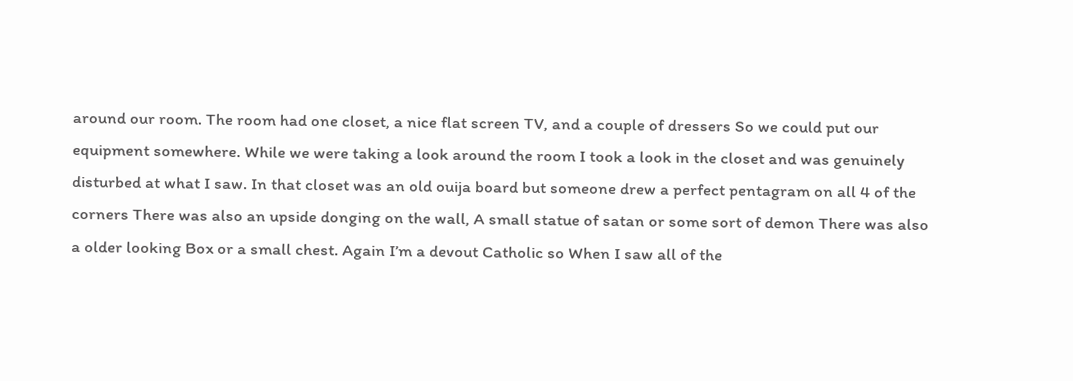around our room. The room had one closet, a nice flat screen TV, and a couple of dressers So we could put our equipment somewhere. While we were taking a look around the room I took a look in the closet and was genuinely disturbed at what I saw. In that closet was an old ouija board but someone drew a perfect pentagram on all 4 of the corners There was also an upside donging on the wall, A small statue of satan or some sort of demon There was also a older looking Box or a small chest. Again I’m a devout Catholic so When I saw all of the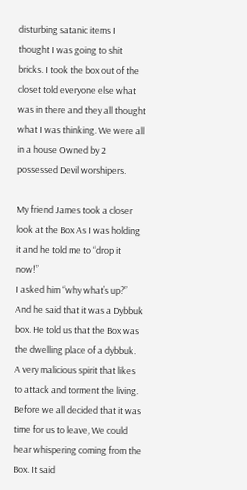disturbing satanic items I thought I was going to shit bricks. I took the box out of the closet told everyone else what was in there and they all thought what I was thinking. We were all in a house Owned by 2 possessed Devil worshipers.

My friend James took a closer look at the Box As I was holding it and he told me to “drop it now!”
I asked him “why what’s up?” And he said that it was a Dybbuk box. He told us that the Box was the dwelling place of a dybbuk. A very malicious spirit that likes to attack and torment the living. Before we all decided that it was time for us to leave, We could hear whispering coming from the Box. It said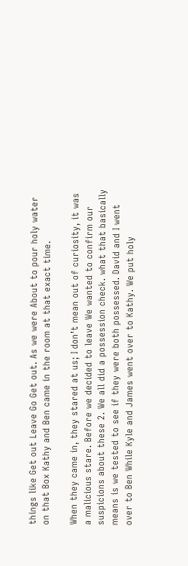things like Get out Leave Go Get out. As we were About to pour holy water on that Box Kathy and Ben came in the room at that exact time.

When they came in, they stared at us; I don’t mean out of curiosity, it was a malicious stare. Before we decided to leave We wanted to confirm our suspicions about these 2. We all did a possession check. what that basically means is we tested to see if they were both possessed. David and I went over to Ben While Kyle and James went over to Kathy. We put holy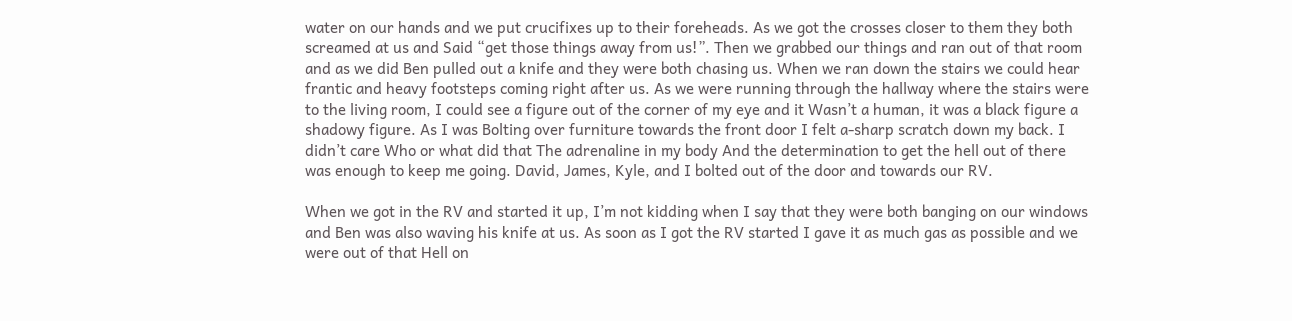water on our hands and we put crucifixes up to their foreheads. As we got the crosses closer to them they both screamed at us and Said “get those things away from us!”. Then we grabbed our things and ran out of that room and as we did Ben pulled out a knife and they were both chasing us. When we ran down the stairs we could hear frantic and heavy footsteps coming right after us. As we were running through the hallway where the stairs were to the living room, I could see a figure out of the corner of my eye and it Wasn’t a human, it was a black figure a shadowy figure. As I was Bolting over furniture towards the front door I felt a-sharp scratch down my back. I didn’t care Who or what did that The adrenaline in my body And the determination to get the hell out of there was enough to keep me going. David, James, Kyle, and I bolted out of the door and towards our RV.

When we got in the RV and started it up, I’m not kidding when I say that they were both banging on our windows and Ben was also waving his knife at us. As soon as I got the RV started I gave it as much gas as possible and we were out of that Hell on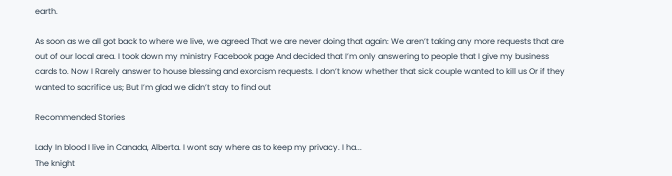earth.

As soon as we all got back to where we live, we agreed That we are never doing that again: We aren’t taking any more requests that are out of our local area. I took down my ministry Facebook page And decided that I’m only answering to people that I give my business cards to. Now I Rarely answer to house blessing and exorcism requests. I don’t know whether that sick couple wanted to kill us Or if they wanted to sacrifice us; But I’m glad we didn’t stay to find out

Recommended Stories

Lady In blood I live in Canada, Alberta. I wont say where as to keep my privacy. I ha...
The knight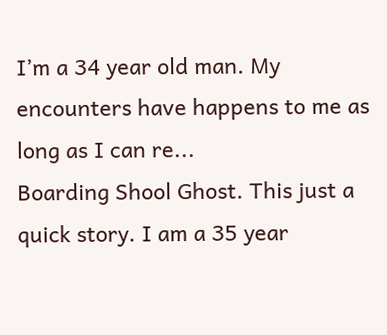I’m a 34 year old man. My encounters have happens to me as long as I can re...
Boarding Shool Ghost. This just a quick story. I am a 35 year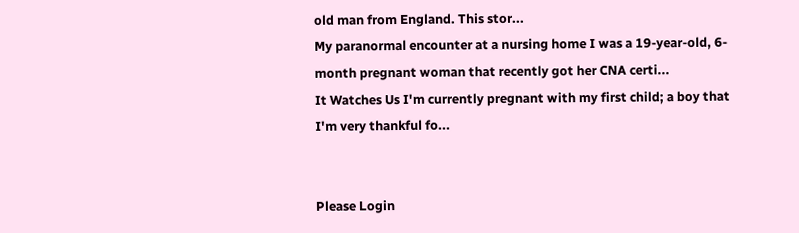old man from England. This stor...
My paranormal encounter at a nursing home I was a 19-year-old, 6-month pregnant woman that recently got her CNA certi...
It Watches Us I'm currently pregnant with my first child; a boy that I'm very thankful fo...


Please Login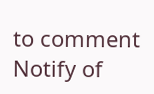to comment
Notify of